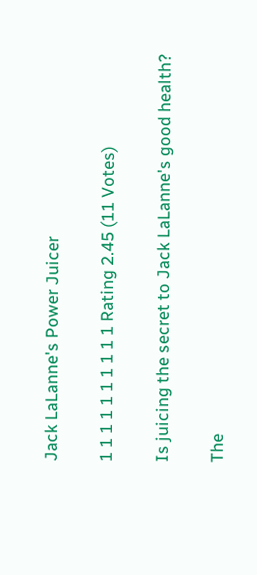Jack LaLanne's Power Juicer

1 1 1 1 1 1 1 1 1 1 Rating 2.45 (11 Votes)

Is juicing the secret to Jack LaLanne's good health?

The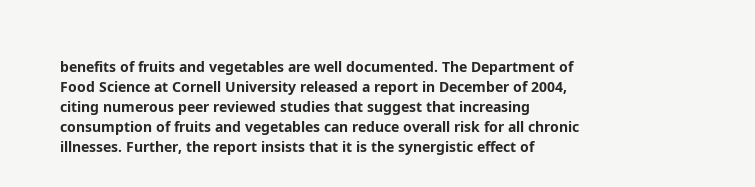benefits of fruits and vegetables are well documented. The Department of Food Science at Cornell University released a report in December of 2004, citing numerous peer reviewed studies that suggest that increasing consumption of fruits and vegetables can reduce overall risk for all chronic illnesses. Further, the report insists that it is the synergistic effect of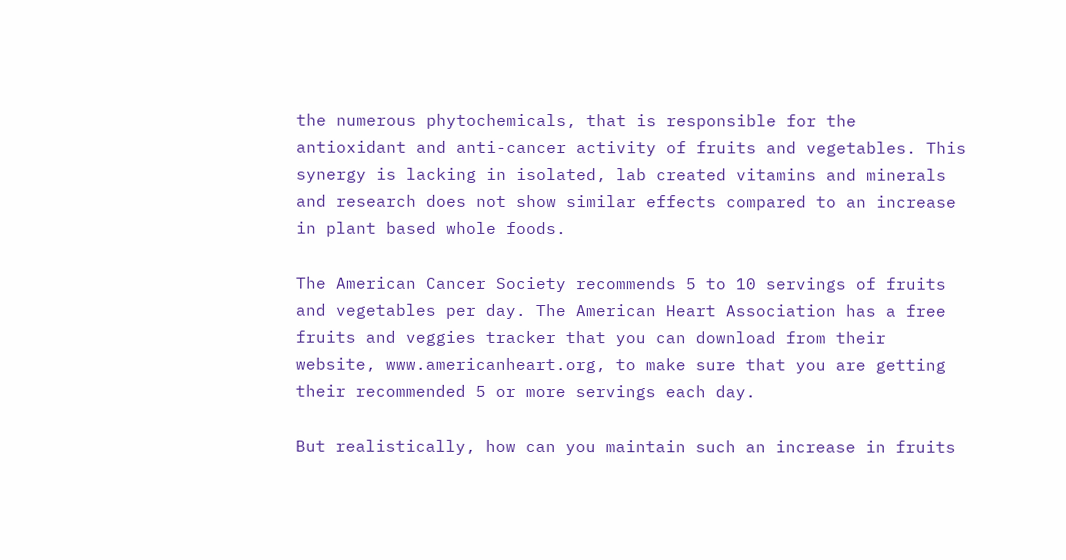the numerous phytochemicals, that is responsible for the antioxidant and anti-cancer activity of fruits and vegetables. This synergy is lacking in isolated, lab created vitamins and minerals and research does not show similar effects compared to an increase in plant based whole foods.

The American Cancer Society recommends 5 to 10 servings of fruits and vegetables per day. The American Heart Association has a free fruits and veggies tracker that you can download from their website, www.americanheart.org, to make sure that you are getting their recommended 5 or more servings each day.

But realistically, how can you maintain such an increase in fruits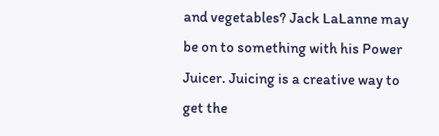and vegetables? Jack LaLanne may be on to something with his Power Juicer. Juicing is a creative way to get the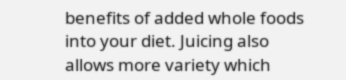benefits of added whole foods into your diet. Juicing also allows more variety which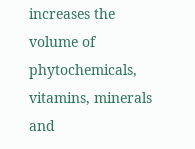increases the volume of phytochemicals, vitamins, minerals and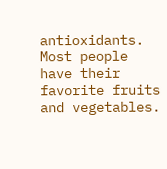antioxidants. Most people have their favorite fruits and vegetables.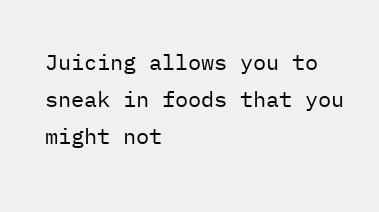Juicing allows you to sneak in foods that you might not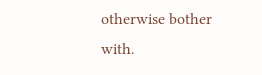otherwise bother with.